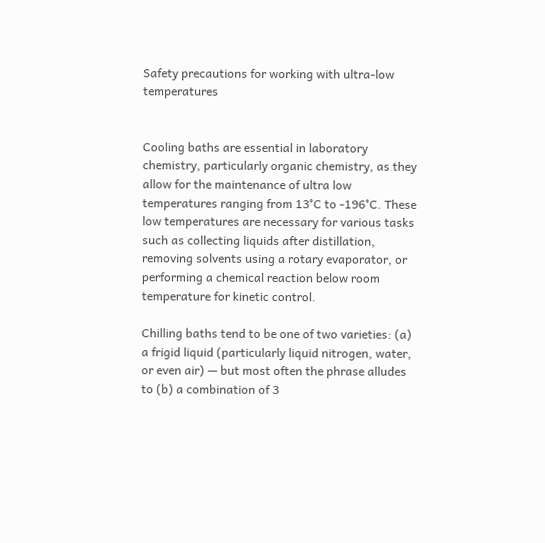Safety precautions for working with ultra-low temperatures


Cooling baths are essential in laboratory chemistry, particularly organic chemistry, as they allow for the maintenance of ultra low temperatures ranging from 13°C to -196°C. These low temperatures are necessary for various tasks such as collecting liquids after distillation, removing solvents using a rotary evaporator, or performing a chemical reaction below room temperature for kinetic control.

Chilling baths tend to be one of two varieties: (a) a frigid liquid (particularly liquid nitrogen, water, or even air) — but most often the phrase alludes to (b) a combination of 3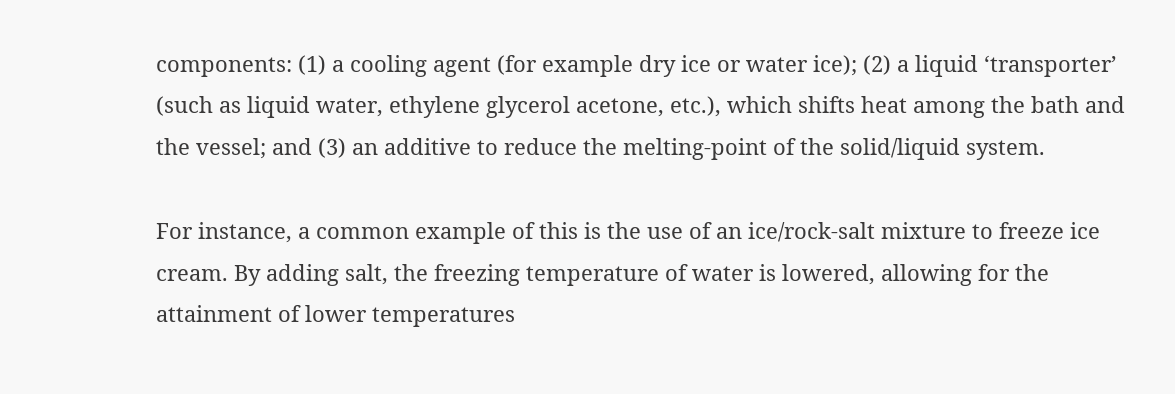components: (1) a cooling agent (for example dry ice or water ice); (2) a liquid ‘transporter’ (such as liquid water, ethylene glycerol acetone, etc.), which shifts heat among the bath and the vessel; and (3) an additive to reduce the melting-point of the solid/liquid system.

For instance, a common example of this is the use of an ice/rock-salt mixture to freeze ice cream. By adding salt, the freezing temperature of water is lowered, allowing for the attainment of lower temperatures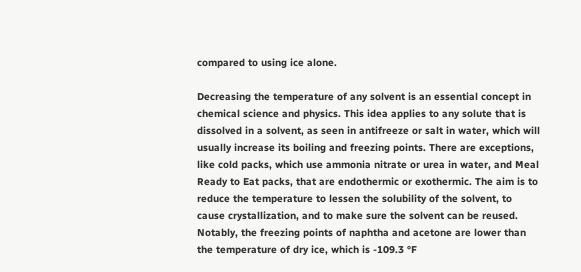compared to using ice alone.

Decreasing the temperature of any solvent is an essential concept in chemical science and physics. This idea applies to any solute that is dissolved in a solvent, as seen in antifreeze or salt in water, which will usually increase its boiling and freezing points. There are exceptions, like cold packs, which use ammonia nitrate or urea in water, and Meal Ready to Eat packs, that are endothermic or exothermic. The aim is to reduce the temperature to lessen the solubility of the solvent, to cause crystallization, and to make sure the solvent can be reused. Notably, the freezing points of naphtha and acetone are lower than the temperature of dry ice, which is -109.3 °F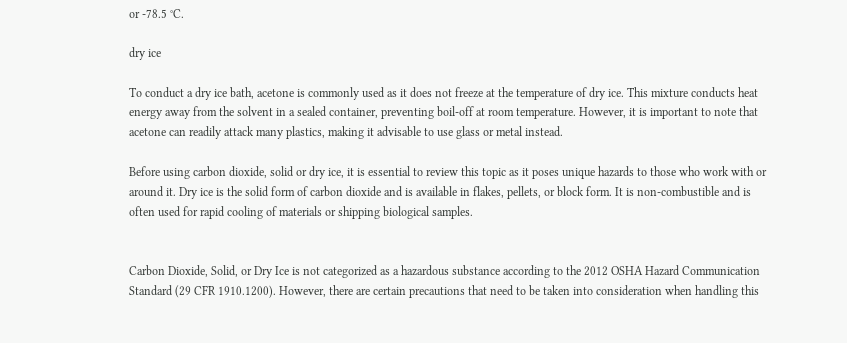or -78.5 °C.

dry ice

To conduct a dry ice bath, acetone is commonly used as it does not freeze at the temperature of dry ice. This mixture conducts heat energy away from the solvent in a sealed container, preventing boil-off at room temperature. However, it is important to note that acetone can readily attack many plastics, making it advisable to use glass or metal instead.

Before using carbon dioxide, solid or dry ice, it is essential to review this topic as it poses unique hazards to those who work with or around it. Dry ice is the solid form of carbon dioxide and is available in flakes, pellets, or block form. It is non-combustible and is often used for rapid cooling of materials or shipping biological samples.


Carbon Dioxide, Solid, or Dry Ice is not categorized as a hazardous substance according to the 2012 OSHA Hazard Communication Standard (29 CFR 1910.1200). However, there are certain precautions that need to be taken into consideration when handling this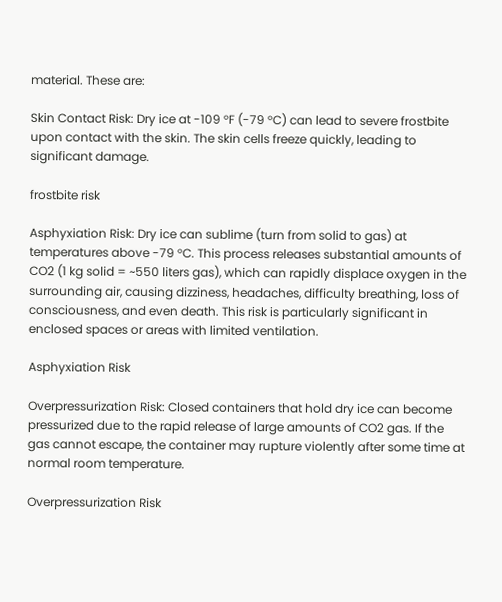material. These are:

Skin Contact Risk: Dry ice at -109 °F (-79 °C) can lead to severe frostbite upon contact with the skin. The skin cells freeze quickly, leading to significant damage.

frostbite risk

Asphyxiation Risk: Dry ice can sublime (turn from solid to gas) at temperatures above -79 °C. This process releases substantial amounts of CO2 (1 kg solid = ~550 liters gas), which can rapidly displace oxygen in the surrounding air, causing dizziness, headaches, difficulty breathing, loss of consciousness, and even death. This risk is particularly significant in enclosed spaces or areas with limited ventilation.

Asphyxiation Risk

Overpressurization Risk: Closed containers that hold dry ice can become pressurized due to the rapid release of large amounts of CO2 gas. If the gas cannot escape, the container may rupture violently after some time at normal room temperature.

Overpressurization Risk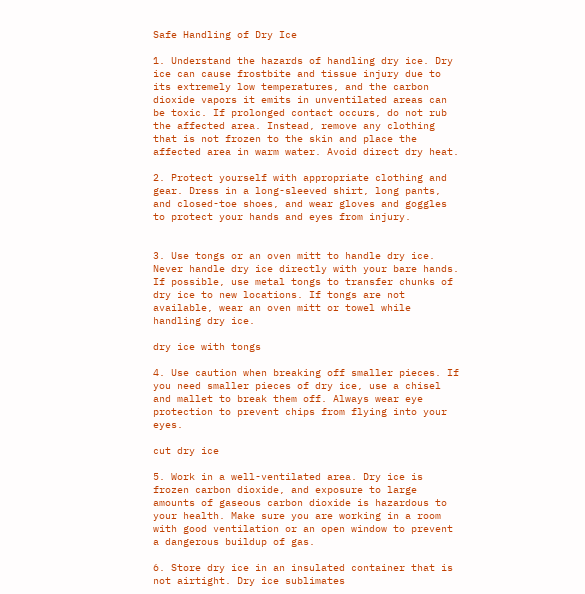Safe Handling of Dry Ice

1. Understand the hazards of handling dry ice. Dry ice can cause frostbite and tissue injury due to its extremely low temperatures, and the carbon dioxide vapors it emits in unventilated areas can be toxic. If prolonged contact occurs, do not rub the affected area. Instead, remove any clothing that is not frozen to the skin and place the affected area in warm water. Avoid direct dry heat.

2. Protect yourself with appropriate clothing and gear. Dress in a long-sleeved shirt, long pants, and closed-toe shoes, and wear gloves and goggles to protect your hands and eyes from injury.


3. Use tongs or an oven mitt to handle dry ice. Never handle dry ice directly with your bare hands. If possible, use metal tongs to transfer chunks of dry ice to new locations. If tongs are not available, wear an oven mitt or towel while handling dry ice.

dry ice with tongs

4. Use caution when breaking off smaller pieces. If you need smaller pieces of dry ice, use a chisel and mallet to break them off. Always wear eye protection to prevent chips from flying into your eyes.

cut dry ice

5. Work in a well-ventilated area. Dry ice is frozen carbon dioxide, and exposure to large amounts of gaseous carbon dioxide is hazardous to your health. Make sure you are working in a room with good ventilation or an open window to prevent a dangerous buildup of gas.

6. Store dry ice in an insulated container that is not airtight. Dry ice sublimates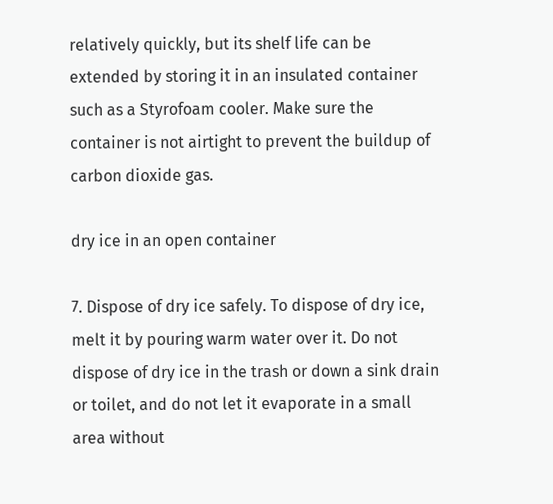relatively quickly, but its shelf life can be extended by storing it in an insulated container such as a Styrofoam cooler. Make sure the container is not airtight to prevent the buildup of carbon dioxide gas.

dry ice in an open container

7. Dispose of dry ice safely. To dispose of dry ice, melt it by pouring warm water over it. Do not dispose of dry ice in the trash or down a sink drain or toilet, and do not let it evaporate in a small area without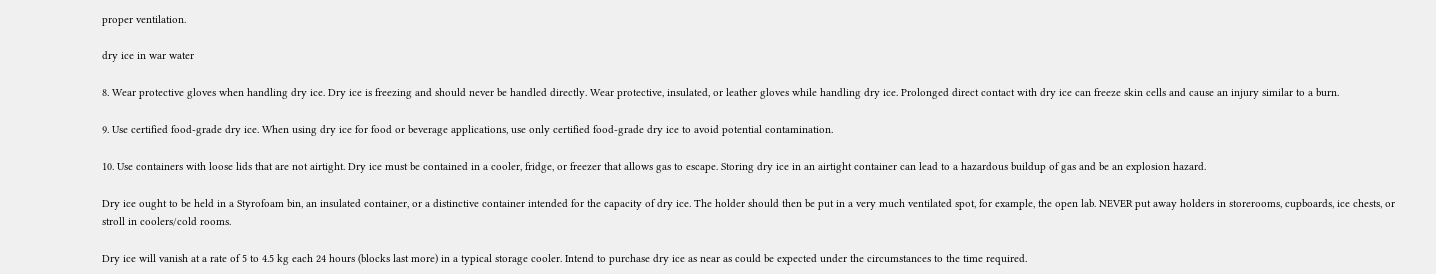proper ventilation.

dry ice in war water

8. Wear protective gloves when handling dry ice. Dry ice is freezing and should never be handled directly. Wear protective, insulated, or leather gloves while handling dry ice. Prolonged direct contact with dry ice can freeze skin cells and cause an injury similar to a burn.

9. Use certified food-grade dry ice. When using dry ice for food or beverage applications, use only certified food-grade dry ice to avoid potential contamination.

10. Use containers with loose lids that are not airtight. Dry ice must be contained in a cooler, fridge, or freezer that allows gas to escape. Storing dry ice in an airtight container can lead to a hazardous buildup of gas and be an explosion hazard.

Dry ice ought to be held in a Styrofoam bin, an insulated container, or a distinctive container intended for the capacity of dry ice. The holder should then be put in a very much ventilated spot, for example, the open lab. NEVER put away holders in storerooms, cupboards, ice chests, or stroll in coolers/cold rooms.

Dry ice will vanish at a rate of 5 to 4.5 kg each 24 hours (blocks last more) in a typical storage cooler. Intend to purchase dry ice as near as could be expected under the circumstances to the time required.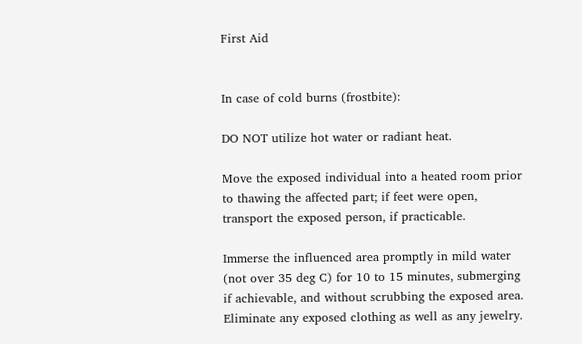First Aid


In case of cold burns (frostbite):

DO NOT utilize hot water or radiant heat.

Move the exposed individual into a heated room prior to thawing the affected part; if feet were open, transport the exposed person, if practicable.

Immerse the influenced area promptly in mild water (not over 35 deg C) for 10 to 15 minutes, submerging if achievable, and without scrubbing the exposed area. Eliminate any exposed clothing as well as any jewelry.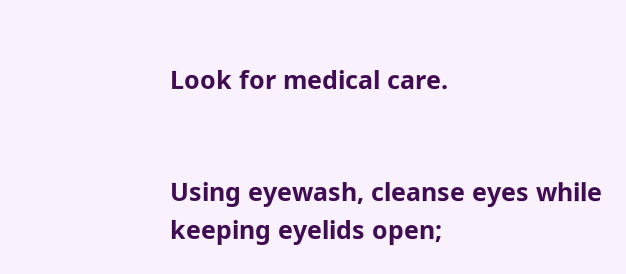Look for medical care.


Using eyewash, cleanse eyes while keeping eyelids open;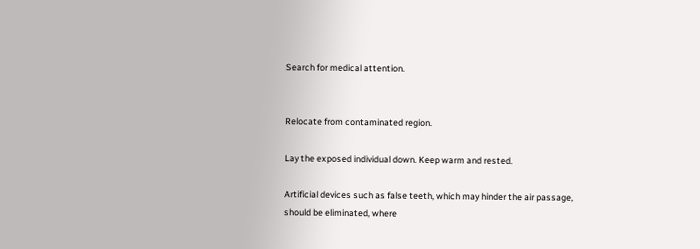Search for medical attention.


Relocate from contaminated region.

Lay the exposed individual down. Keep warm and rested.

Artificial devices such as false teeth, which may hinder the air passage, should be eliminated, where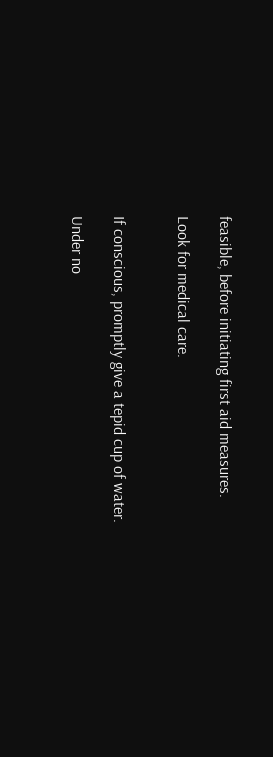feasible, before initiating first aid measures.

Look for medical care.


If conscious, promptly give a tepid cup of water.

Under no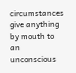circumstances give anything by mouth to an unconscious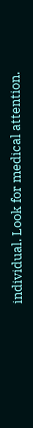individual. Look for medical attention.